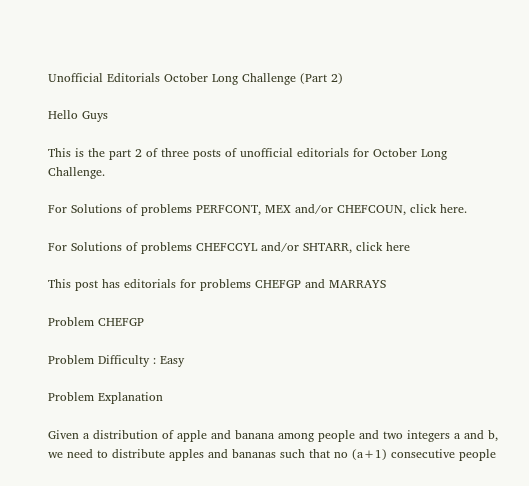Unofficial Editorials October Long Challenge (Part 2)

Hello Guys

This is the part 2 of three posts of unofficial editorials for October Long Challenge.

For Solutions of problems PERFCONT, MEX and/or CHEFCOUN, click here.

For Solutions of problems CHEFCCYL and/or SHTARR, click here

This post has editorials for problems CHEFGP and MARRAYS

Problem CHEFGP

Problem Difficulty : Easy

Problem Explanation

Given a distribution of apple and banana among people and two integers a and b, we need to distribute apples and bananas such that no (a+1) consecutive people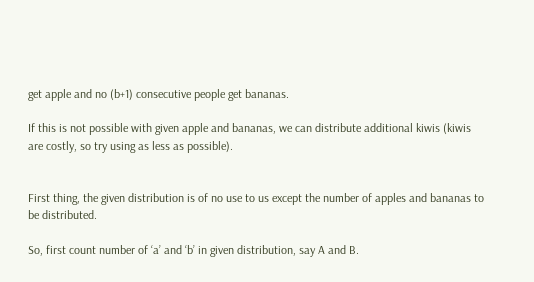get apple and no (b+1) consecutive people get bananas.

If this is not possible with given apple and bananas, we can distribute additional kiwis (kiwis are costly, so try using as less as possible).


First thing, the given distribution is of no use to us except the number of apples and bananas to be distributed.

So, first count number of ‘a’ and ‘b’ in given distribution, say A and B.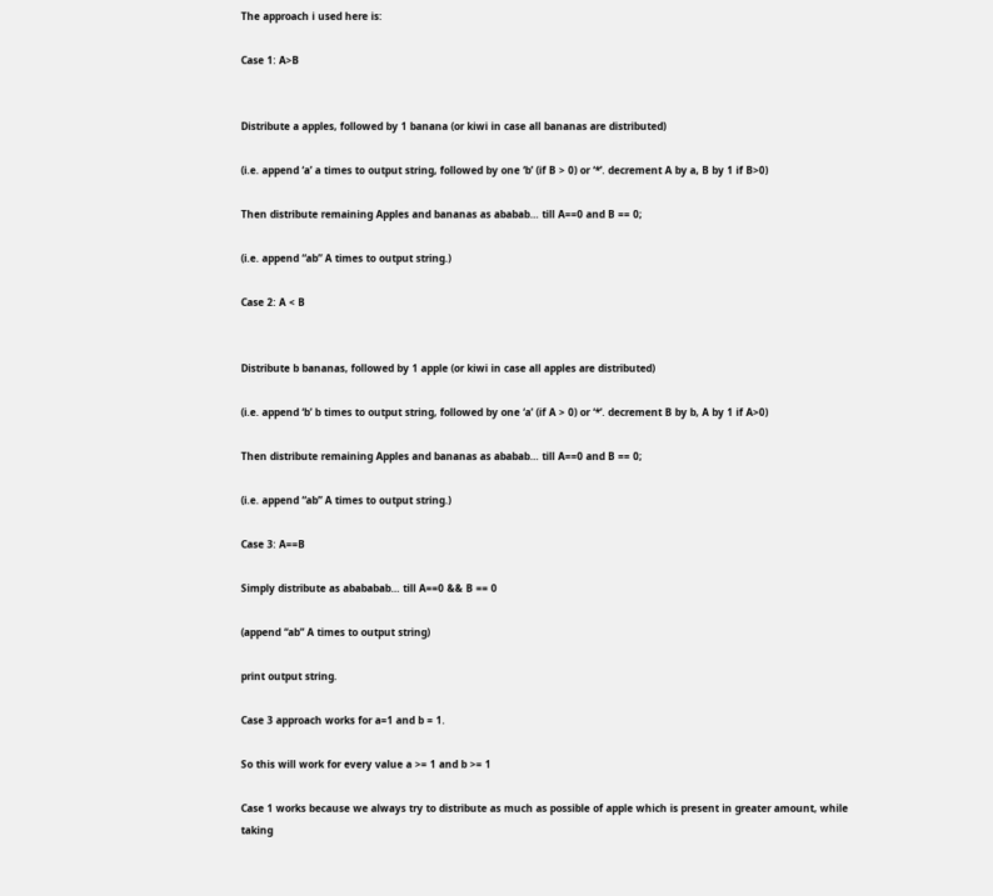The approach i used here is:

Case 1: A>B


Distribute a apples, followed by 1 banana (or kiwi in case all bananas are distributed)

(i.e. append ‘a’ a times to output string, followed by one ‘b’ (if B > 0) or ‘*’. decrement A by a, B by 1 if B>0)

Then distribute remaining Apples and bananas as ababab… till A==0 and B == 0;

(i.e. append “ab” A times to output string.)

Case 2: A < B


Distribute b bananas, followed by 1 apple (or kiwi in case all apples are distributed)

(i.e. append ‘b’ b times to output string, followed by one ‘a’ (if A > 0) or ‘*’. decrement B by b, A by 1 if A>0)

Then distribute remaining Apples and bananas as ababab… till A==0 and B == 0;

(i.e. append “ab” A times to output string.)

Case 3: A==B

Simply distribute as abababab… till A==0 && B == 0

(append “ab” A times to output string)

print output string.

Case 3 approach works for a=1 and b = 1.

So this will work for every value a >= 1 and b >= 1

Case 1 works because we always try to distribute as much as possible of apple which is present in greater amount, while taking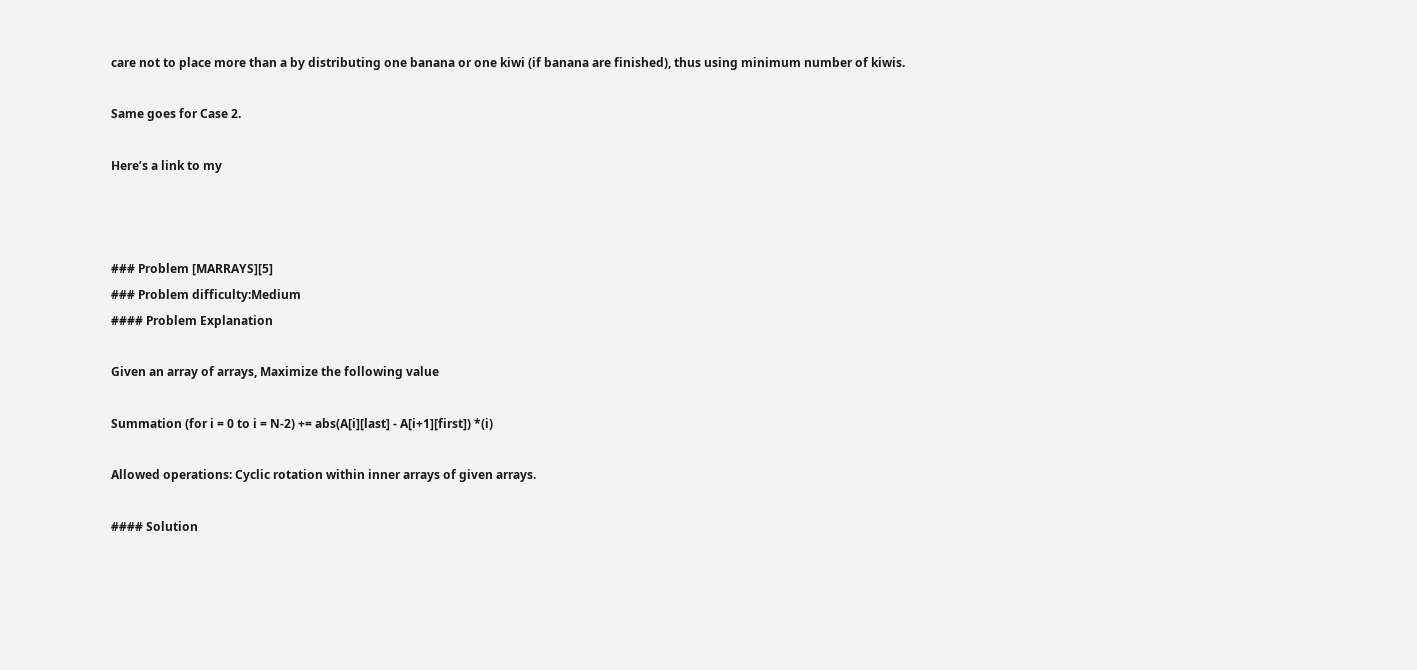care not to place more than a by distributing one banana or one kiwi (if banana are finished), thus using minimum number of kiwis.

Same goes for Case 2.

Here’s a link to my



### Problem [MARRAYS][5]
### Problem difficulty:Medium
#### Problem Explanation

Given an array of arrays, Maximize the following value

Summation (for i = 0 to i = N-2) += abs(A[i][last] - A[i+1][first]) *(i)

Allowed operations: Cyclic rotation within inner arrays of given arrays.

#### Solution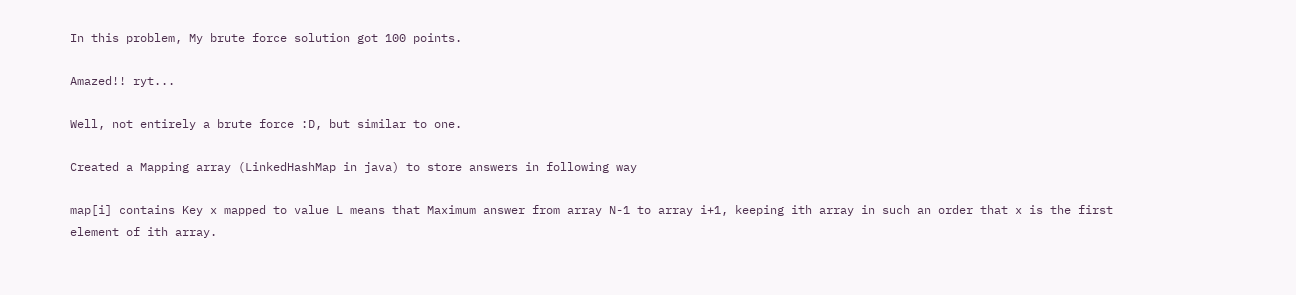In this problem, My brute force solution got 100 points.

Amazed!! ryt...

Well, not entirely a brute force :D, but similar to one.

Created a Mapping array (LinkedHashMap in java) to store answers in following way

map[i] contains Key x mapped to value L means that Maximum answer from array N-1 to array i+1, keeping ith array in such an order that x is the first element of ith array.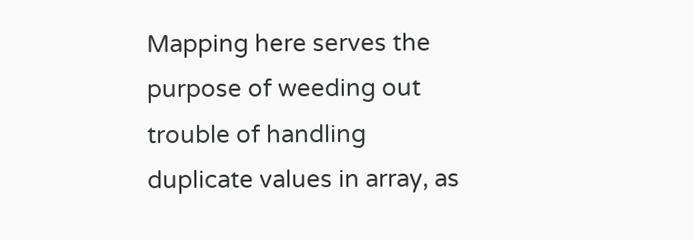Mapping here serves the purpose of weeding out trouble of handling duplicate values in array, as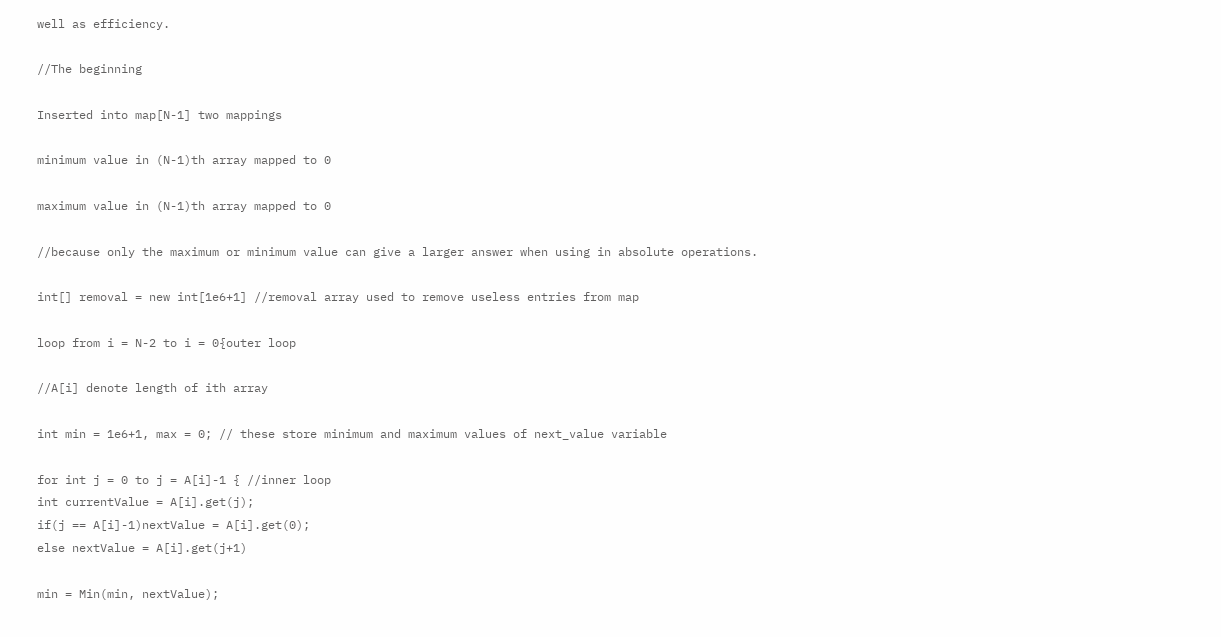well as efficiency.

//The beginning

Inserted into map[N-1] two mappings

minimum value in (N-1)th array mapped to 0

maximum value in (N-1)th array mapped to 0

//because only the maximum or minimum value can give a larger answer when using in absolute operations.

int[] removal = new int[1e6+1] //removal array used to remove useless entries from map

loop from i = N-2 to i = 0{outer loop

//A[i] denote length of ith array

int min = 1e6+1, max = 0; // these store minimum and maximum values of next_value variable

for int j = 0 to j = A[i]-1 { //inner loop
int currentValue = A[i].get(j);
if(j == A[i]-1)nextValue = A[i].get(0);
else nextValue = A[i].get(j+1)

min = Min(min, nextValue);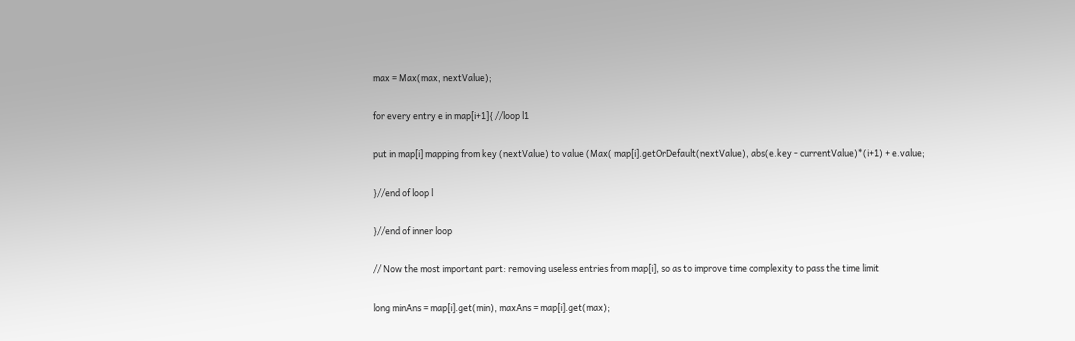max = Max(max, nextValue);

for every entry e in map[i+1]{ //loop l1

put in map[i] mapping from key (nextValue) to value (Max( map[i].getOrDefault(nextValue), abs(e.key - currentValue)*(i+1) + e.value;

}//end of loop l

}//end of inner loop

// Now the most important part: removing useless entries from map[i], so as to improve time complexity to pass the time limit

long minAns = map[i].get(min), maxAns = map[i].get(max);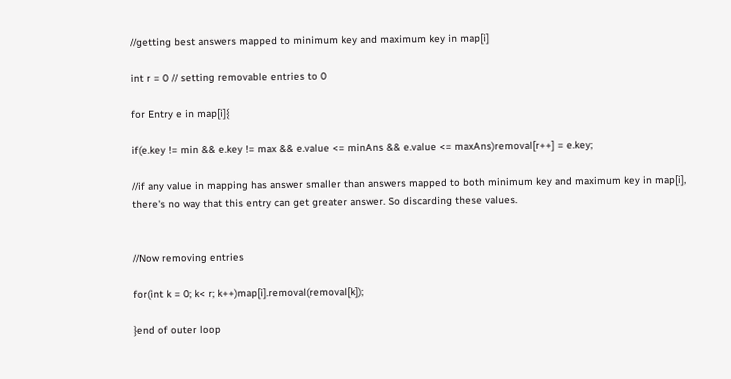//getting best answers mapped to minimum key and maximum key in map[i]

int r = 0 // setting removable entries to 0

for Entry e in map[i]{

if(e.key != min && e.key != max && e.value <= minAns && e.value <= maxAns)removal[r++] = e.key;

//if any value in mapping has answer smaller than answers mapped to both minimum key and maximum key in map[i], there's no way that this entry can get greater answer. So discarding these values.


//Now removing entries

for(int k = 0; k< r; k++)map[i].removal(removal[k]);

}end of outer loop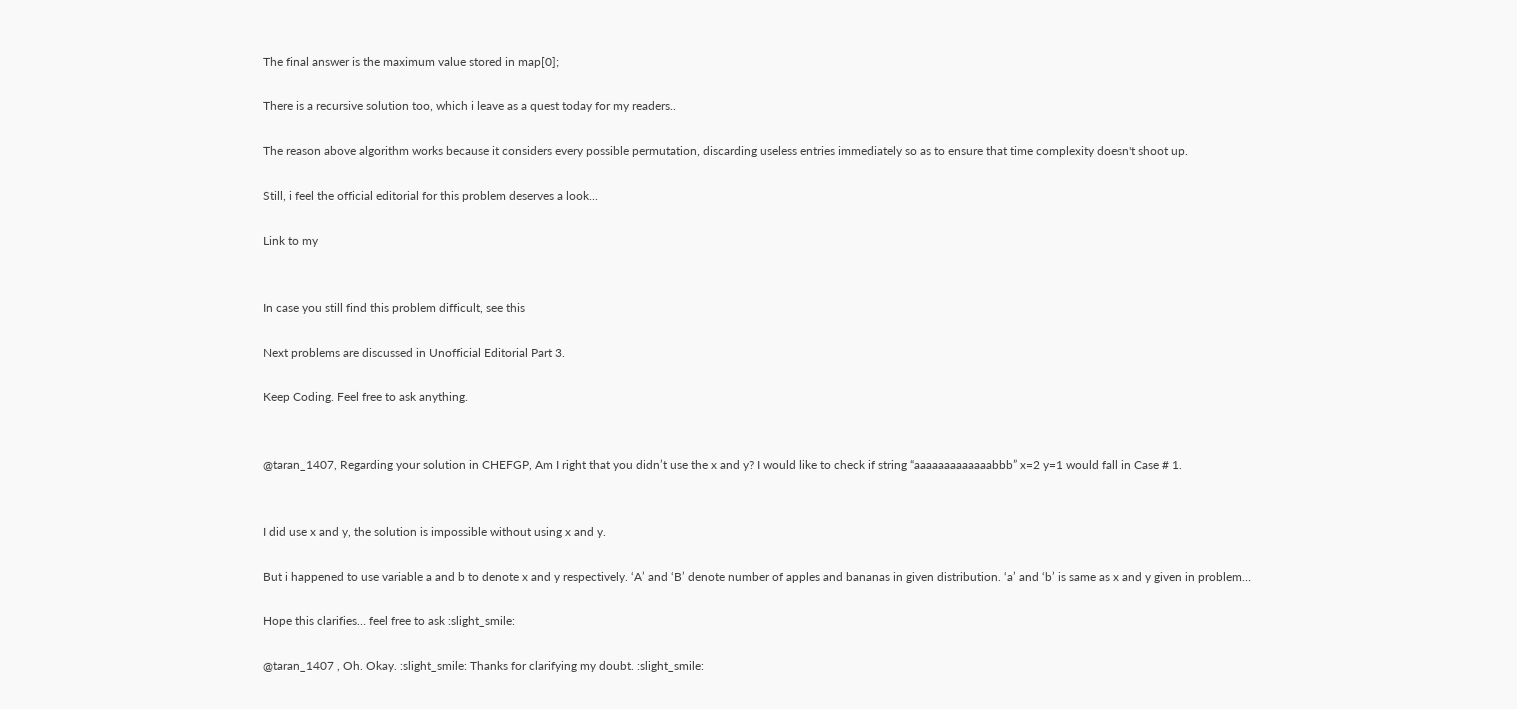The final answer is the maximum value stored in map[0];

There is a recursive solution too, which i leave as a quest today for my readers..

The reason above algorithm works because it considers every possible permutation, discarding useless entries immediately so as to ensure that time complexity doesn't shoot up.

Still, i feel the official editorial for this problem deserves a look...

Link to my


In case you still find this problem difficult, see this

Next problems are discussed in Unofficial Editorial Part 3.

Keep Coding. Feel free to ask anything.


@taran_1407, Regarding your solution in CHEFGP, Am I right that you didn’t use the x and y? I would like to check if string “aaaaaaaaaaaaabbb” x=2 y=1 would fall in Case # 1.


I did use x and y, the solution is impossible without using x and y.

But i happened to use variable a and b to denote x and y respectively. ‘A’ and ‘B’ denote number of apples and bananas in given distribution. ‘a’ and ‘b’ is same as x and y given in problem…

Hope this clarifies… feel free to ask :slight_smile:

@taran_1407 , Oh. Okay. :slight_smile: Thanks for clarifying my doubt. :slight_smile: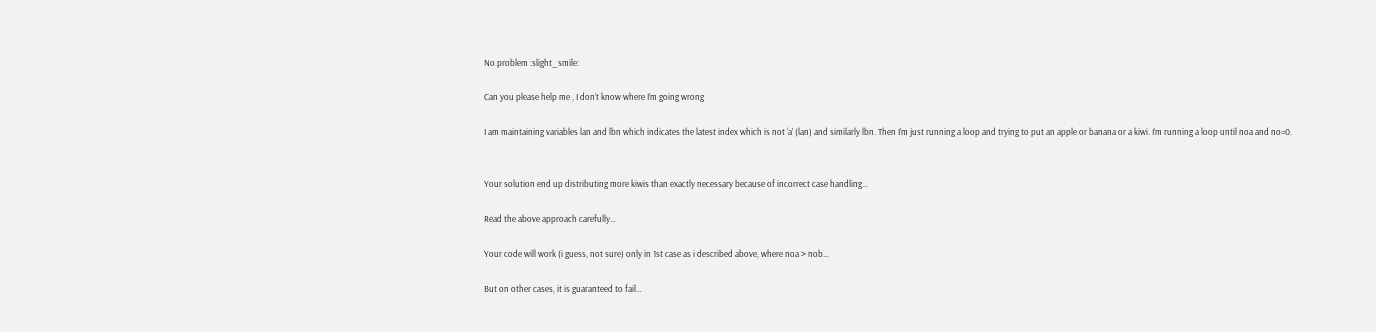No problem :slight_smile:

Can you please help me , I don’t know where I’m going wrong

I am maintaining variables lan and lbn which indicates the latest index which is not ‘a’ (lan) and similarly lbn. Then I’m just running a loop and trying to put an apple or banana or a kiwi. I’m running a loop until noa and no=0.


Your solution end up distributing more kiwis than exactly necessary because of incorrect case handling…

Read the above approach carefully…

Your code will work (i guess, not sure) only in 1st case as i described above, where noa > nob…

But on other cases, it is guaranteed to fail…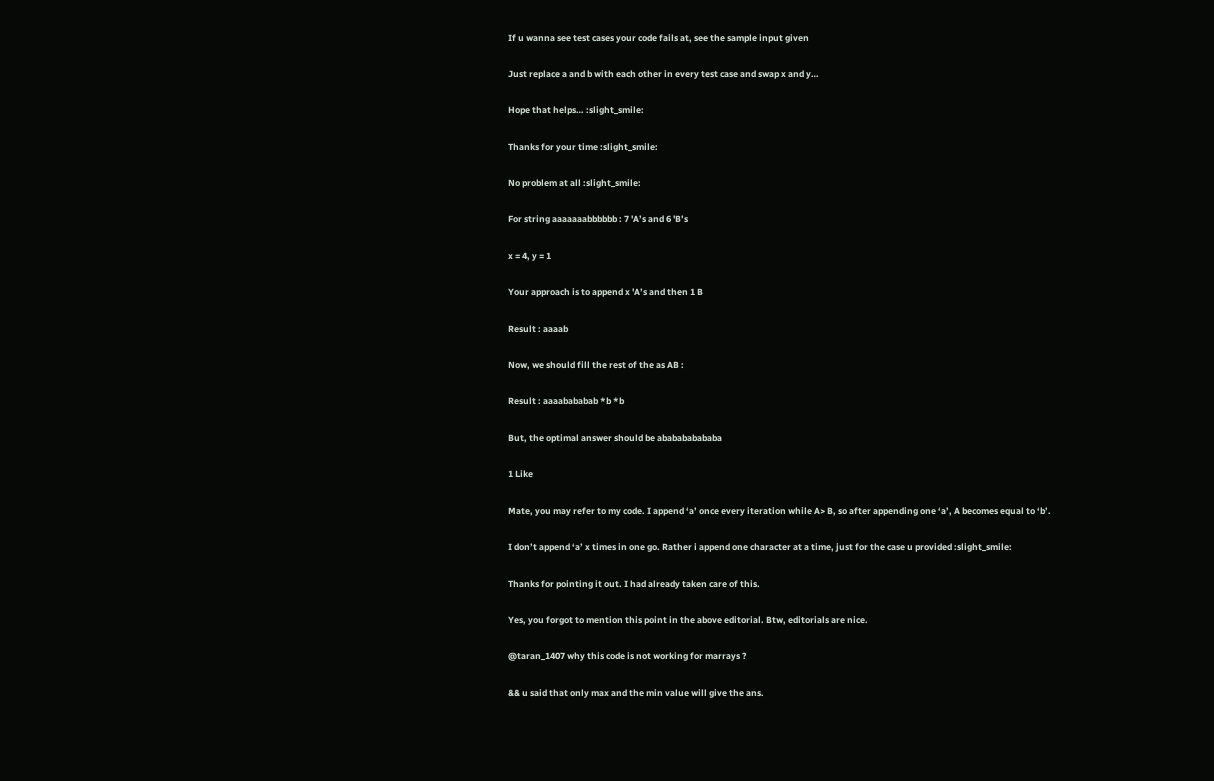If u wanna see test cases your code fails at, see the sample input given

Just replace a and b with each other in every test case and swap x and y…

Hope that helps… :slight_smile:

Thanks for your time :slight_smile:

No problem at all :slight_smile:

For string aaaaaaabbbbbb : 7 'A’s and 6 'B’s

x = 4, y = 1

Your approach is to append x 'A’s and then 1 B

Result : aaaab

Now, we should fill the rest of the as AB :

Result : aaaabababab *b *b

But, the optimal answer should be ababababababa

1 Like

Mate, you may refer to my code. I append ‘a’ once every iteration while A> B, so after appending one ‘a’, A becomes equal to ‘b’.

I don’t append ‘a’ x times in one go. Rather i append one character at a time, just for the case u provided :slight_smile:

Thanks for pointing it out. I had already taken care of this.

Yes, you forgot to mention this point in the above editorial. Btw, editorials are nice.

@taran_1407 why this code is not working for marrays ?

&& u said that only max and the min value will give the ans.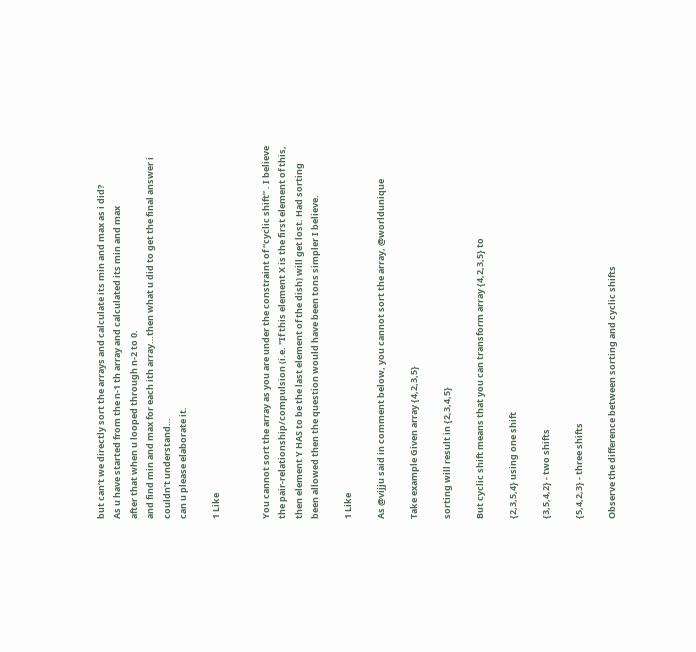but can’t we directly sort the arrays and calculate its min and max as i did?
As u have started from the n-1 th array and calculated its min and max
after that when u looped through n-2 to 0.
and find min and max for each ith array…then what u did to get the final answer i couldn’t understand…
can u please elaborate it.

1 Like


You cannot sort the array as you are under the constraint of “cyclic shift” . I believe the pair-relationship/compulsion (i.e. "If this element X is the first element of this, then element Y HAS to be the last element of the dish) will get lost. Had sorting been allowed then the question would have been tons simpler I believe.

1 Like

As @vijju said in comment below, you cannot sort the array, @worldunique

Take example Given array {4,2,3,5}

sorting will result in {2,3,4,5}

But cyclic shift means that you can transform array {4,2,3,5} to

{2,3,5,4} using one shift

{3,5,4,2} - two shifts

{5,4,2,3} - three shifts

Observe the difference between sorting and cyclic shifts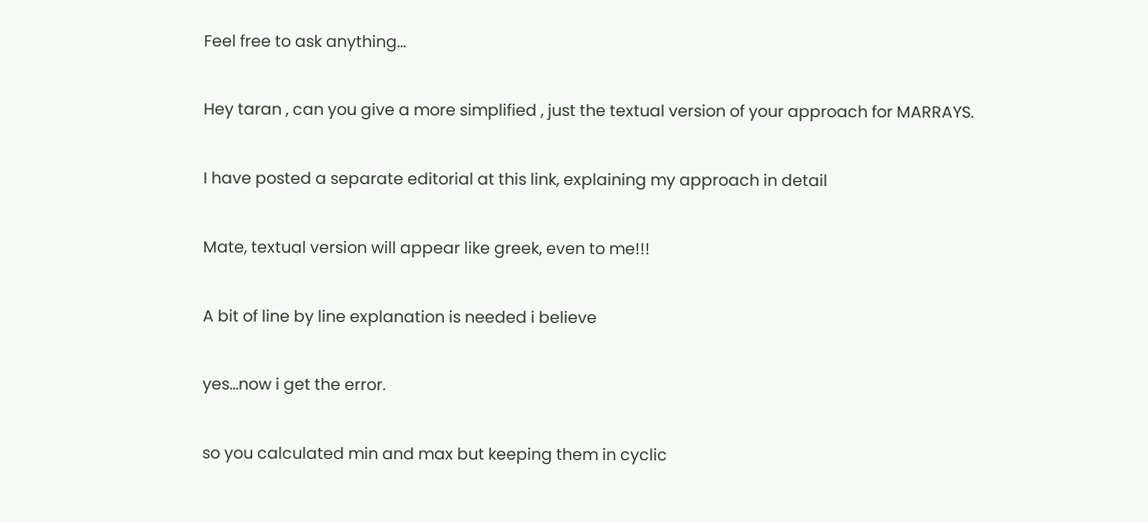Feel free to ask anything…

Hey taran , can you give a more simplified , just the textual version of your approach for MARRAYS.

I have posted a separate editorial at this link, explaining my approach in detail

Mate, textual version will appear like greek, even to me!!!

A bit of line by line explanation is needed i believe

yes…now i get the error.

so you calculated min and max but keeping them in cyclic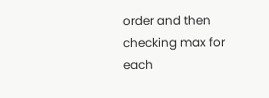order and then checking max for each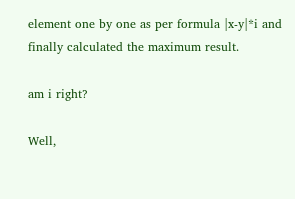element one by one as per formula |x-y|*i and finally calculated the maximum result.

am i right?

Well,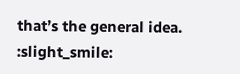that’s the general idea. :slight_smile: